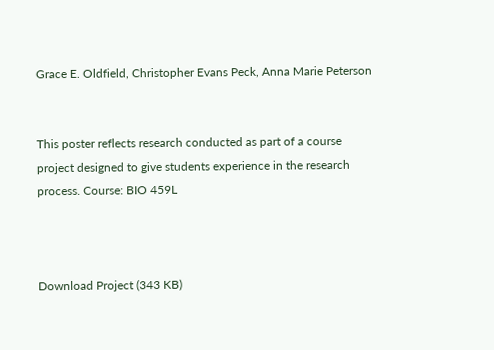Grace E. Oldfield, Christopher Evans Peck, Anna Marie Peterson


This poster reflects research conducted as part of a course project designed to give students experience in the research process. Course: BIO 459L



Download Project (343 KB)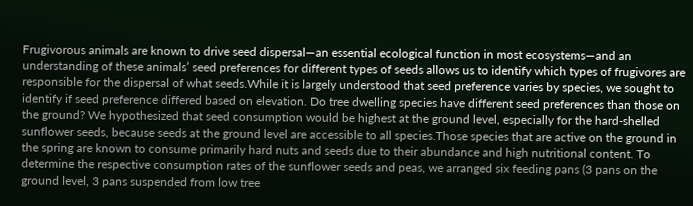Frugivorous animals are known to drive seed dispersal—an essential ecological function in most ecosystems—and an understanding of these animals’ seed preferences for different types of seeds allows us to identify which types of frugivores are responsible for the dispersal of what seeds.While it is largely understood that seed preference varies by species, we sought to identify if seed preference differed based on elevation. Do tree dwelling species have different seed preferences than those on the ground? We hypothesized that seed consumption would be highest at the ground level, especially for the hard-shelled sunflower seeds, because seeds at the ground level are accessible to all species.Those species that are active on the ground in the spring are known to consume primarily hard nuts and seeds due to their abundance and high nutritional content. To determine the respective consumption rates of the sunflower seeds and peas, we arranged six feeding pans (3 pans on the ground level, 3 pans suspended from low tree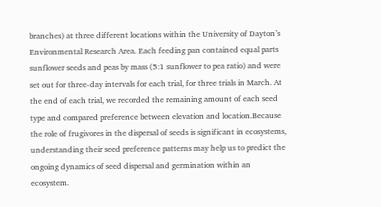branches) at three different locations within the University of Dayton’s Environmental Research Area. Each feeding pan contained equal parts sunflower seeds and peas by mass (5:1 sunflower to pea ratio) and were set out for three-day intervals for each trial, for three trials in March. At the end of each trial, we recorded the remaining amount of each seed type and compared preference between elevation and location.Because the role of frugivores in the dispersal of seeds is significant in ecosystems, understanding their seed preference patterns may help us to predict the ongoing dynamics of seed dispersal and germination within an ecosystem.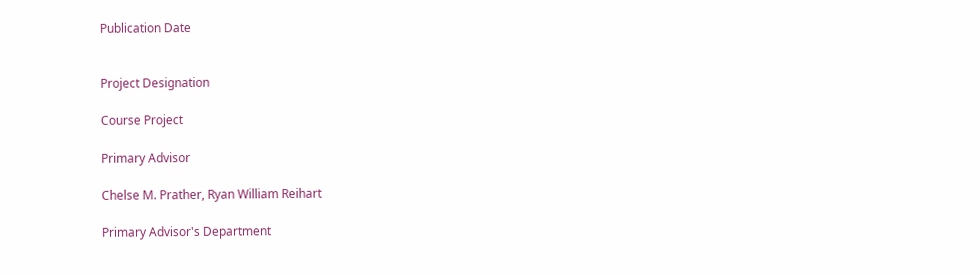Publication Date


Project Designation

Course Project

Primary Advisor

Chelse M. Prather, Ryan William Reihart

Primary Advisor's Department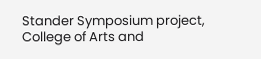Stander Symposium project, College of Arts and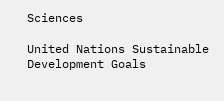Sciences

United Nations Sustainable Development Goals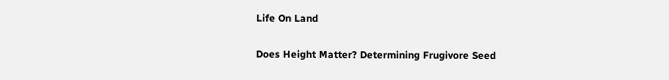Life On Land

Does Height Matter? Determining Frugivore Seed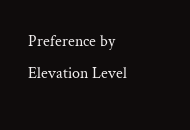Preference by Elevation Level